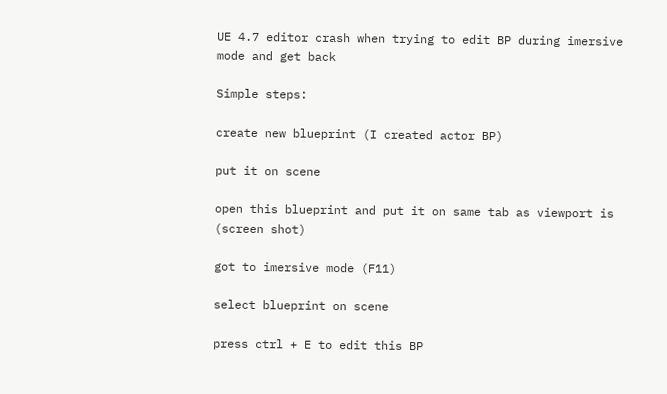UE 4.7 editor crash when trying to edit BP during imersive mode and get back

Simple steps:

create new blueprint (I created actor BP)

put it on scene

open this blueprint and put it on same tab as viewport is (screen shot)

got to imersive mode (F11)

select blueprint on scene

press ctrl + E to edit this BP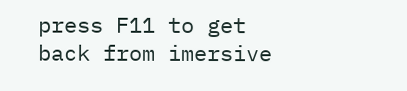press F11 to get back from imersive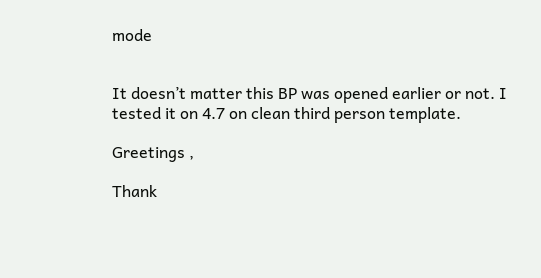mode


It doesn’t matter this BP was opened earlier or not. I tested it on 4.7 on clean third person template.

Greetings ,

Thank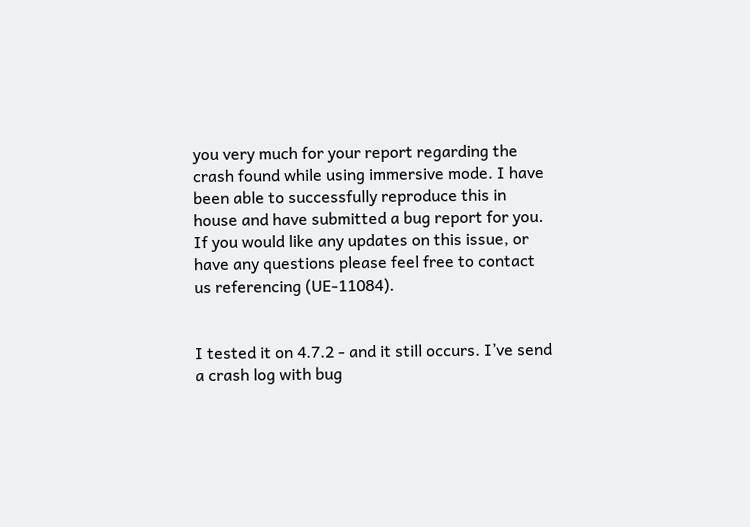you very much for your report regarding the crash found while using immersive mode. I have been able to successfully reproduce this in house and have submitted a bug report for you. If you would like any updates on this issue, or have any questions please feel free to contact us referencing (UE-11084).


I tested it on 4.7.2 - and it still occurs. I’ve send a crash log with bug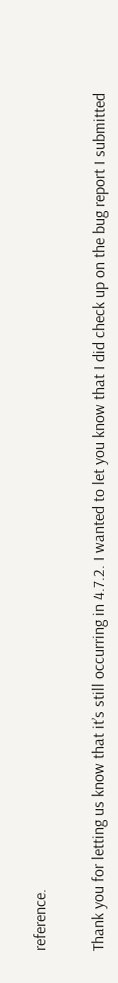reference.


Thank you for letting us know that it’s still occurring in 4.7.2. I wanted to let you know that I did check up on the bug report I submitted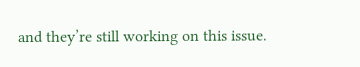and they’re still working on this issue.